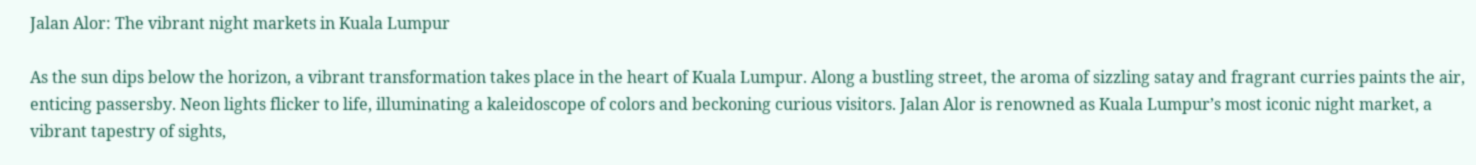Jalan Alor: The vibrant night markets in Kuala Lumpur

As the sun dips below the horizon, a vibrant transformation takes place in the heart of Kuala Lumpur. Along a bustling street, the aroma of sizzling satay and fragrant curries paints the air, enticing passersby. Neon lights flicker to life, illuminating a kaleidoscope of colors and beckoning curious visitors. Jalan Alor is renowned as Kuala Lumpur’s most iconic night market, a vibrant tapestry of sights,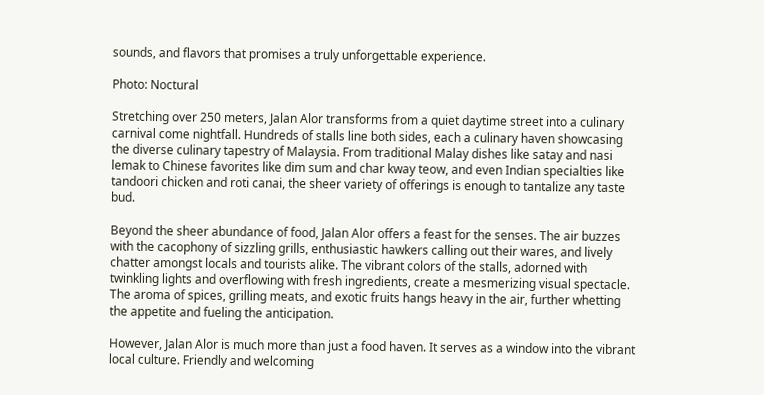sounds, and flavors that promises a truly unforgettable experience.

Photo: Noctural

Stretching over 250 meters, Jalan Alor transforms from a quiet daytime street into a culinary carnival come nightfall. Hundreds of stalls line both sides, each a culinary haven showcasing the diverse culinary tapestry of Malaysia. From traditional Malay dishes like satay and nasi lemak to Chinese favorites like dim sum and char kway teow, and even Indian specialties like tandoori chicken and roti canai, the sheer variety of offerings is enough to tantalize any taste bud.

Beyond the sheer abundance of food, Jalan Alor offers a feast for the senses. The air buzzes with the cacophony of sizzling grills, enthusiastic hawkers calling out their wares, and lively chatter amongst locals and tourists alike. The vibrant colors of the stalls, adorned with twinkling lights and overflowing with fresh ingredients, create a mesmerizing visual spectacle. The aroma of spices, grilling meats, and exotic fruits hangs heavy in the air, further whetting the appetite and fueling the anticipation.

However, Jalan Alor is much more than just a food haven. It serves as a window into the vibrant local culture. Friendly and welcoming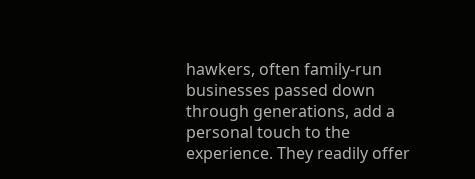hawkers, often family-run businesses passed down through generations, add a personal touch to the experience. They readily offer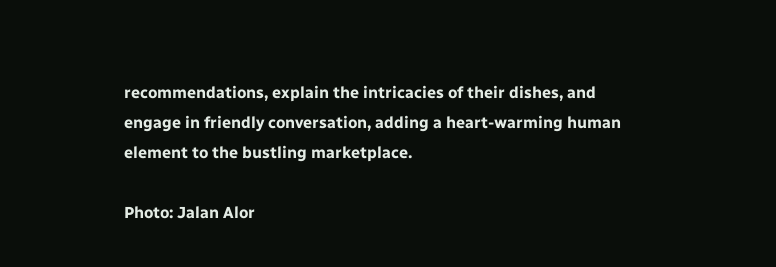recommendations, explain the intricacies of their dishes, and engage in friendly conversation, adding a heart-warming human element to the bustling marketplace.

Photo: Jalan Alor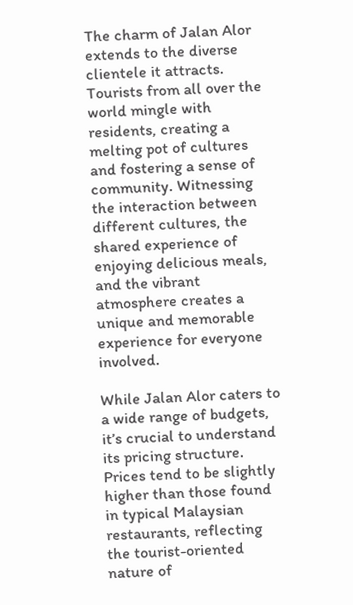The charm of Jalan Alor extends to the diverse clientele it attracts. Tourists from all over the world mingle with residents, creating a melting pot of cultures and fostering a sense of community. Witnessing the interaction between different cultures, the shared experience of enjoying delicious meals, and the vibrant atmosphere creates a unique and memorable experience for everyone involved.

While Jalan Alor caters to a wide range of budgets, it’s crucial to understand its pricing structure. Prices tend to be slightly higher than those found in typical Malaysian restaurants, reflecting the tourist-oriented nature of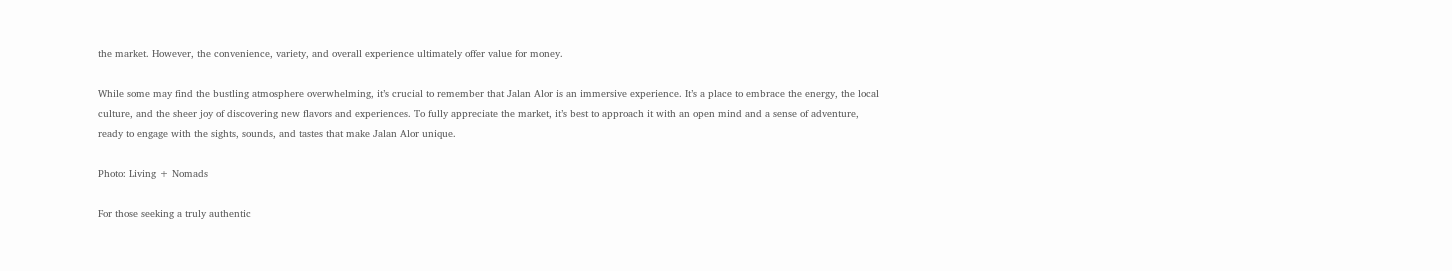the market. However, the convenience, variety, and overall experience ultimately offer value for money.

While some may find the bustling atmosphere overwhelming, it’s crucial to remember that Jalan Alor is an immersive experience. It’s a place to embrace the energy, the local culture, and the sheer joy of discovering new flavors and experiences. To fully appreciate the market, it’s best to approach it with an open mind and a sense of adventure, ready to engage with the sights, sounds, and tastes that make Jalan Alor unique.

Photo: Living + Nomads

For those seeking a truly authentic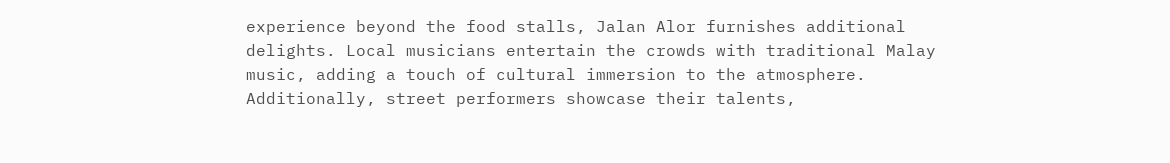experience beyond the food stalls, Jalan Alor furnishes additional delights. Local musicians entertain the crowds with traditional Malay music, adding a touch of cultural immersion to the atmosphere. Additionally, street performers showcase their talents,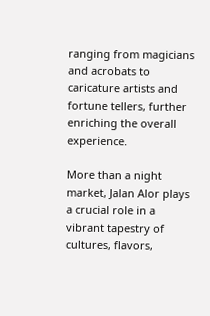ranging from magicians and acrobats to caricature artists and fortune tellers, further enriching the overall experience.

More than a night market, Jalan Alor plays a crucial role in a vibrant tapestry of cultures, flavors,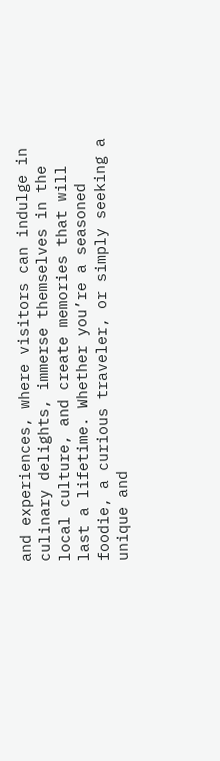and experiences, where visitors can indulge in culinary delights, immerse themselves in the local culture, and create memories that will last a lifetime. Whether you’re a seasoned foodie, a curious traveler, or simply seeking a unique and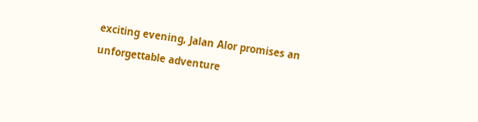exciting evening, Jalan Alor promises an unforgettable adventure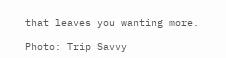that leaves you wanting more.

Photo: Trip Savvy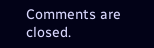Comments are closed.